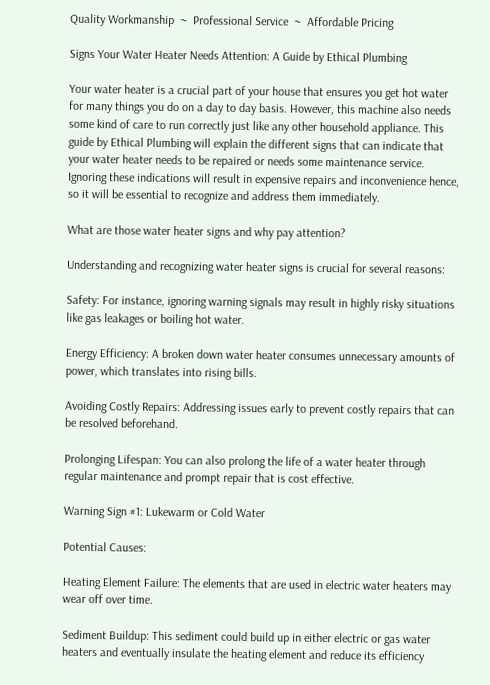Quality Workmanship  ~  Professional Service  ~  Affordable Pricing

Signs Your Water Heater Needs Attention: A Guide by Ethical Plumbing

Your water heater is a crucial part of your house that ensures you get hot water for many things you do on a day to day basis. However, this machine also needs some kind of care to run correctly just like any other household appliance. This guide by Ethical Plumbing will explain the different signs that can indicate that your water heater needs to be repaired or needs some maintenance service. Ignoring these indications will result in expensive repairs and inconvenience hence, so it will be essential to recognize and address them immediately.

What are those water heater signs and why pay attention?

Understanding and recognizing water heater signs is crucial for several reasons:

Safety: For instance, ignoring warning signals may result in highly risky situations like gas leakages or boiling hot water.

Energy Efficiency: A broken down water heater consumes unnecessary amounts of power, which translates into rising bills.

Avoiding Costly Repairs: Addressing issues early to prevent costly repairs that can be resolved beforehand.

Prolonging Lifespan: You can also prolong the life of a water heater through regular maintenance and prompt repair that is cost effective.

Warning Sign #1: Lukewarm or Cold Water

Potential Causes:

Heating Element Failure: The elements that are used in electric water heaters may wear off over time.

Sediment Buildup: This sediment could build up in either electric or gas water heaters and eventually insulate the heating element and reduce its efficiency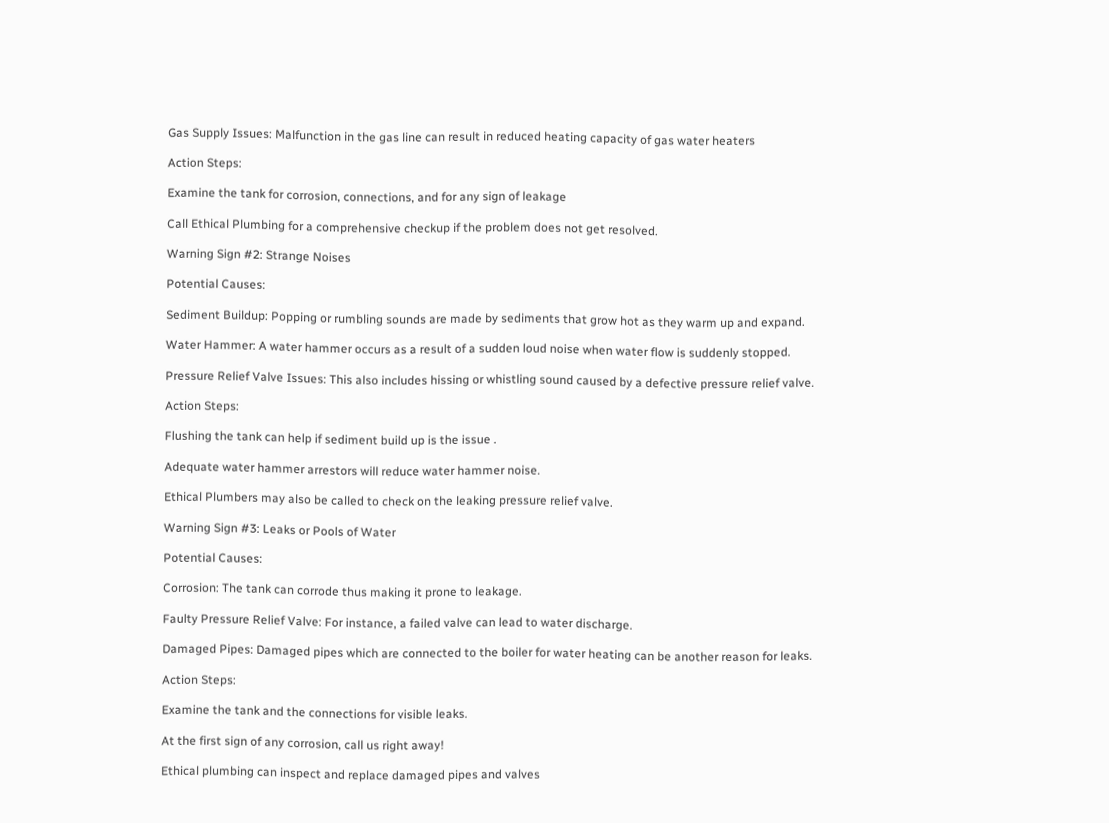Gas Supply Issues: Malfunction in the gas line can result in reduced heating capacity of gas water heaters

Action Steps:

Examine the tank for corrosion, connections, and for any sign of leakage

Call Ethical Plumbing for a comprehensive checkup if the problem does not get resolved.

Warning Sign #2: Strange Noises

Potential Causes:

Sediment Buildup: Popping or rumbling sounds are made by sediments that grow hot as they warm up and expand.

Water Hammer: A water hammer occurs as a result of a sudden loud noise when water flow is suddenly stopped.

Pressure Relief Valve Issues: This also includes hissing or whistling sound caused by a defective pressure relief valve.

Action Steps:

Flushing the tank can help if sediment build up is the issue .

Adequate water hammer arrestors will reduce water hammer noise.

Ethical Plumbers may also be called to check on the leaking pressure relief valve.

Warning Sign #3: Leaks or Pools of Water

Potential Causes:

Corrosion: The tank can corrode thus making it prone to leakage.

Faulty Pressure Relief Valve: For instance, a failed valve can lead to water discharge.

Damaged Pipes: Damaged pipes which are connected to the boiler for water heating can be another reason for leaks.

Action Steps:

Examine the tank and the connections for visible leaks.

At the first sign of any corrosion, call us right away!

Ethical plumbing can inspect and replace damaged pipes and valves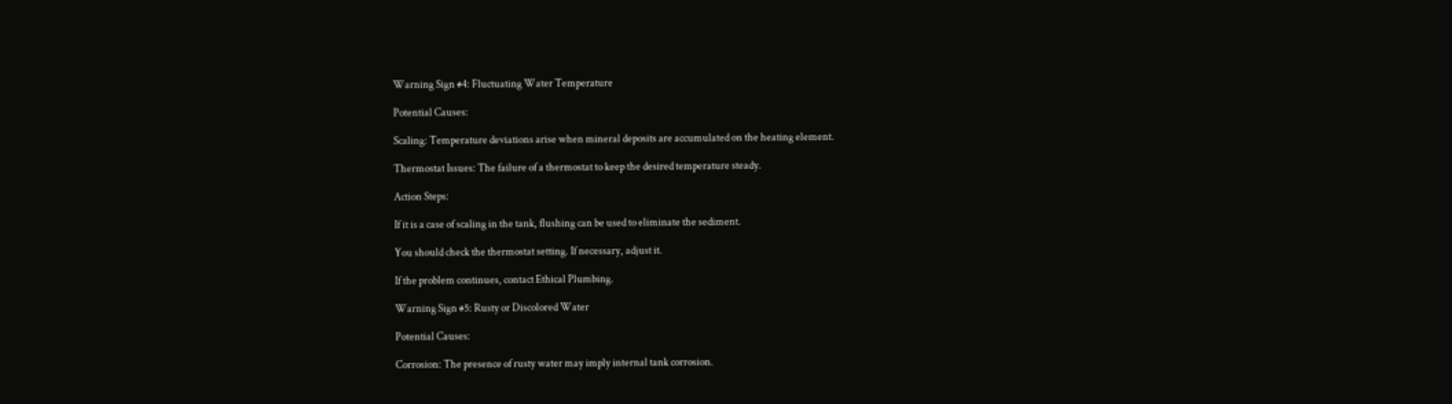Warning Sign #4: Fluctuating Water Temperature

Potential Causes:

Scaling: Temperature deviations arise when mineral deposits are accumulated on the heating element.

Thermostat Issues: The failure of a thermostat to keep the desired temperature steady.

Action Steps:

If it is a case of scaling in the tank, flushing can be used to eliminate the sediment.

You should check the thermostat setting. If necessary, adjust it.

If the problem continues, contact Ethical Plumbing.

Warning Sign #5: Rusty or Discolored Water

Potential Causes:

Corrosion: The presence of rusty water may imply internal tank corrosion.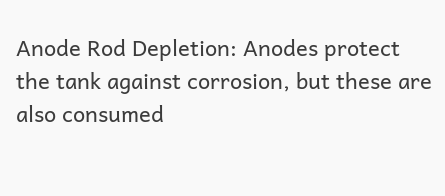Anode Rod Depletion: Anodes protect the tank against corrosion, but these are also consumed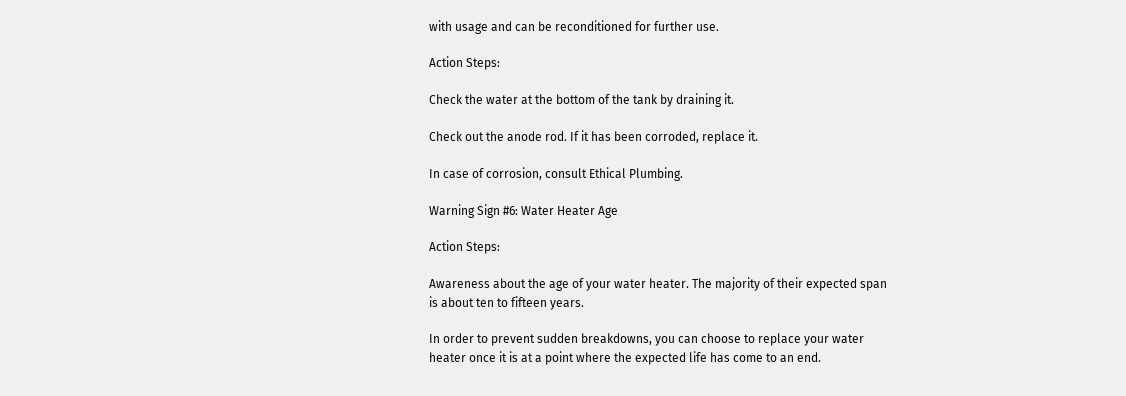with usage and can be reconditioned for further use.

Action Steps:

Check the water at the bottom of the tank by draining it.

Check out the anode rod. If it has been corroded, replace it.

In case of corrosion, consult Ethical Plumbing.

Warning Sign #6: Water Heater Age

Action Steps:

Awareness about the age of your water heater. The majority of their expected span is about ten to fifteen years.

In order to prevent sudden breakdowns, you can choose to replace your water heater once it is at a point where the expected life has come to an end.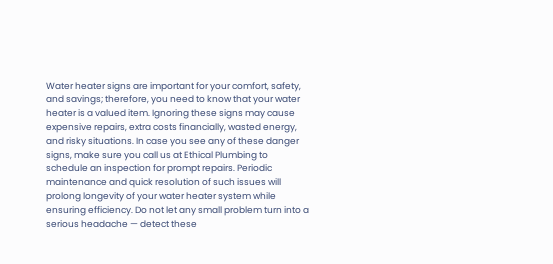Water heater signs are important for your comfort, safety, and savings; therefore, you need to know that your water heater is a valued item. Ignoring these signs may cause expensive repairs, extra costs financially, wasted energy, and risky situations. In case you see any of these danger signs, make sure you call us at Ethical Plumbing to schedule an inspection for prompt repairs. Periodic maintenance and quick resolution of such issues will prolong longevity of your water heater system while ensuring efficiency. Do not let any small problem turn into a serious headache — detect these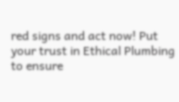red signs and act now! Put your trust in Ethical Plumbing to ensure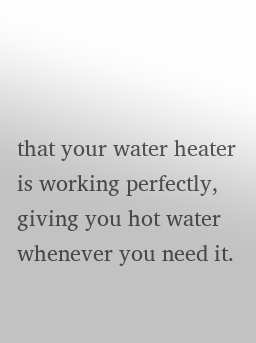that your water heater is working perfectly, giving you hot water whenever you need it.